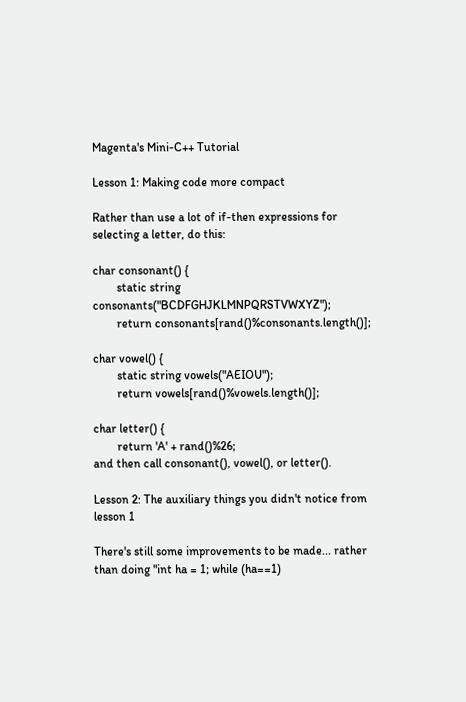Magenta's Mini-C++ Tutorial

Lesson 1: Making code more compact

Rather than use a lot of if-then expressions for selecting a letter, do this:

char consonant() {
        static string consonants("BCDFGHJKLMNPQRSTVWXYZ");
        return consonants[rand()%consonants.length()];

char vowel() {
        static string vowels("AEIOU");
        return vowels[rand()%vowels.length()];

char letter() {
        return 'A' + rand()%26;
and then call consonant(), vowel(), or letter().

Lesson 2: The auxiliary things you didn't notice from lesson 1

There's still some improvements to be made... rather than doing "int ha = 1; while (ha==1)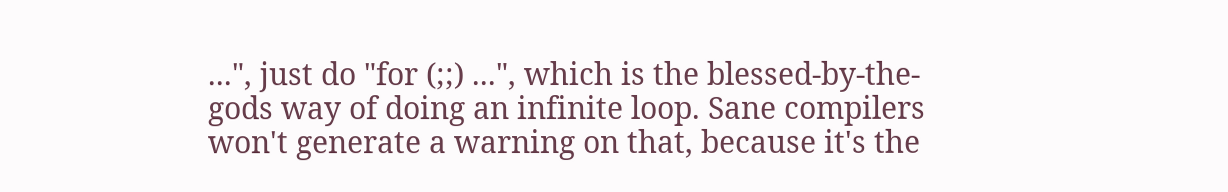...", just do "for (;;) ...", which is the blessed-by-the-gods way of doing an infinite loop. Sane compilers won't generate a warning on that, because it's the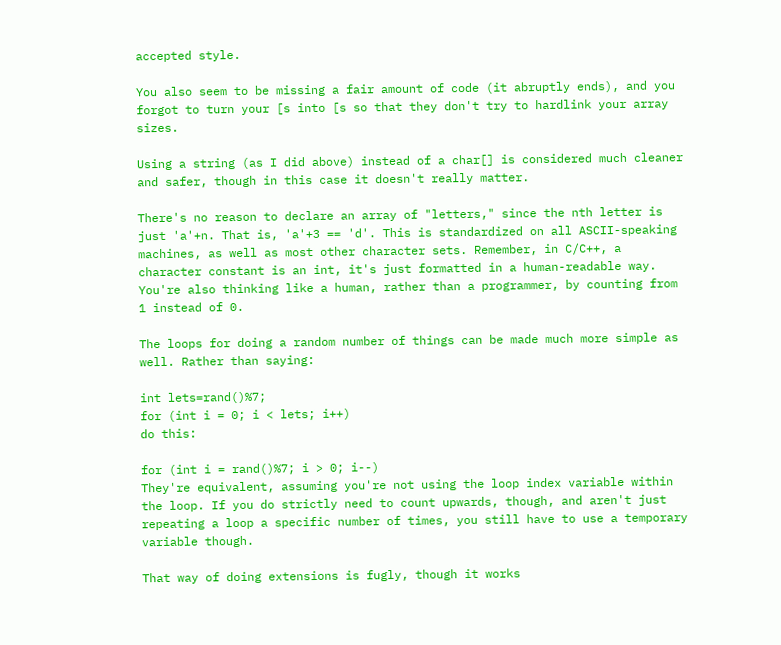accepted style.

You also seem to be missing a fair amount of code (it abruptly ends), and you forgot to turn your [s into [s so that they don't try to hardlink your array sizes.

Using a string (as I did above) instead of a char[] is considered much cleaner and safer, though in this case it doesn't really matter.

There's no reason to declare an array of "letters," since the nth letter is just 'a'+n. That is, 'a'+3 == 'd'. This is standardized on all ASCII-speaking machines, as well as most other character sets. Remember, in C/C++, a character constant is an int, it's just formatted in a human-readable way. You're also thinking like a human, rather than a programmer, by counting from 1 instead of 0.

The loops for doing a random number of things can be made much more simple as well. Rather than saying:

int lets=rand()%7;
for (int i = 0; i < lets; i++)
do this:

for (int i = rand()%7; i > 0; i--)
They're equivalent, assuming you're not using the loop index variable within the loop. If you do strictly need to count upwards, though, and aren't just repeating a loop a specific number of times, you still have to use a temporary variable though.

That way of doing extensions is fugly, though it works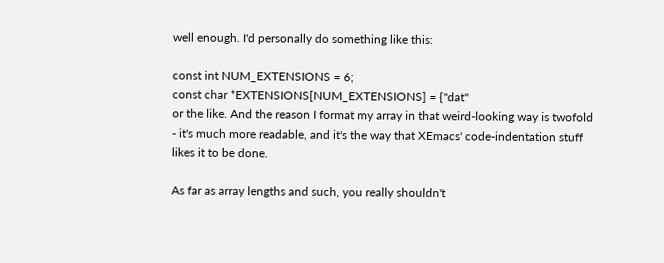well enough. I'd personally do something like this:

const int NUM_EXTENSIONS = 6;
const char *EXTENSIONS[NUM_EXTENSIONS] = {"dat"
or the like. And the reason I format my array in that weird-looking way is twofold - it's much more readable, and it's the way that XEmacs' code-indentation stuff likes it to be done.

As far as array lengths and such, you really shouldn't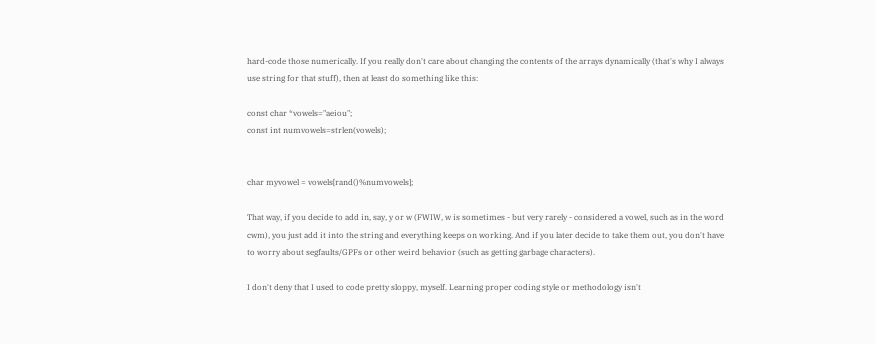hard-code those numerically. If you really don't care about changing the contents of the arrays dynamically (that's why I always use string for that stuff), then at least do something like this:

const char *vowels="aeiou";
const int numvowels=strlen(vowels);


char myvowel = vowels[rand()%numvowels];

That way, if you decide to add in, say, y or w (FWIW, w is sometimes - but very rarely - considered a vowel, such as in the word cwm), you just add it into the string and everything keeps on working. And if you later decide to take them out, you don't have to worry about segfaults/GPFs or other weird behavior (such as getting garbage characters).

I don't deny that I used to code pretty sloppy, myself. Learning proper coding style or methodology isn't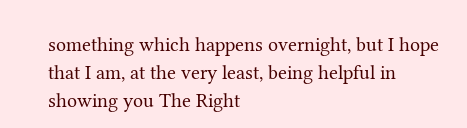something which happens overnight, but I hope that I am, at the very least, being helpful in showing you The Right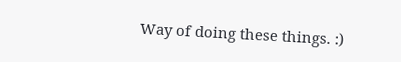Way of doing these things. :)